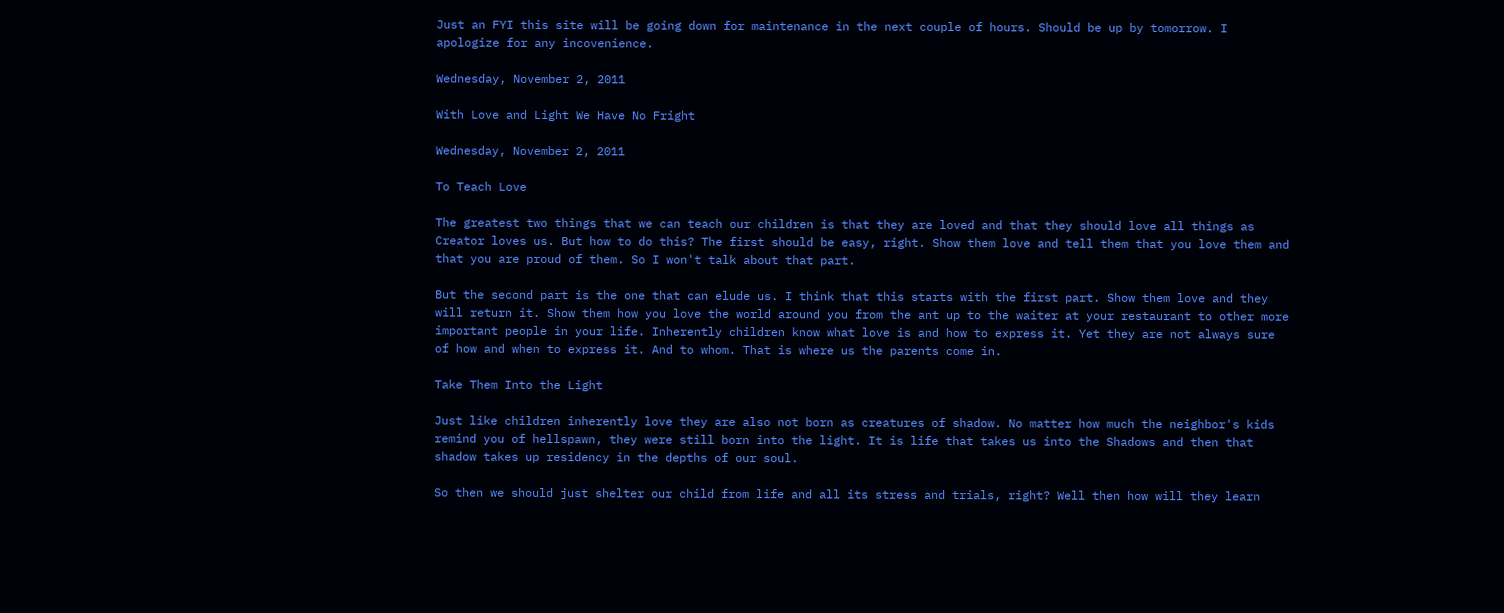Just an FYI this site will be going down for maintenance in the next couple of hours. Should be up by tomorrow. I apologize for any incovenience.

Wednesday, November 2, 2011

With Love and Light We Have No Fright

Wednesday, November 2, 2011

To Teach Love

The greatest two things that we can teach our children is that they are loved and that they should love all things as Creator loves us. But how to do this? The first should be easy, right. Show them love and tell them that you love them and that you are proud of them. So I won't talk about that part.

But the second part is the one that can elude us. I think that this starts with the first part. Show them love and they will return it. Show them how you love the world around you from the ant up to the waiter at your restaurant to other more important people in your life. Inherently children know what love is and how to express it. Yet they are not always sure of how and when to express it. And to whom. That is where us the parents come in.

Take Them Into the Light

Just like children inherently love they are also not born as creatures of shadow. No matter how much the neighbor's kids remind you of hellspawn, they were still born into the light. It is life that takes us into the Shadows and then that shadow takes up residency in the depths of our soul.

So then we should just shelter our child from life and all its stress and trials, right? Well then how will they learn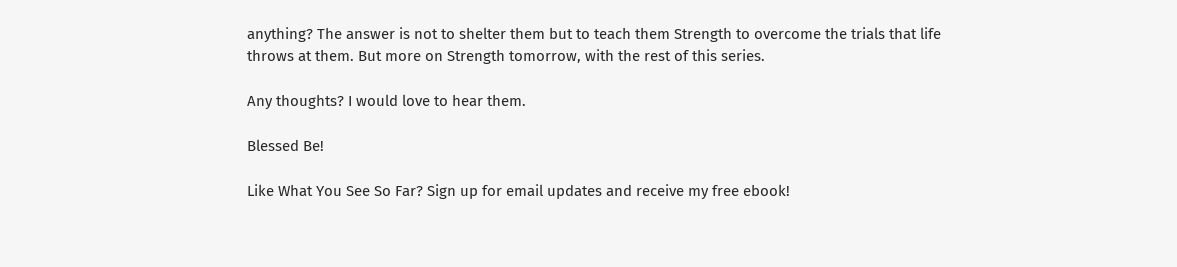anything? The answer is not to shelter them but to teach them Strength to overcome the trials that life throws at them. But more on Strength tomorrow, with the rest of this series.

Any thoughts? I would love to hear them.

Blessed Be!

Like What You See So Far? Sign up for email updates and receive my free ebook!